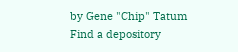by Gene "Chip" Tatum
Find a depository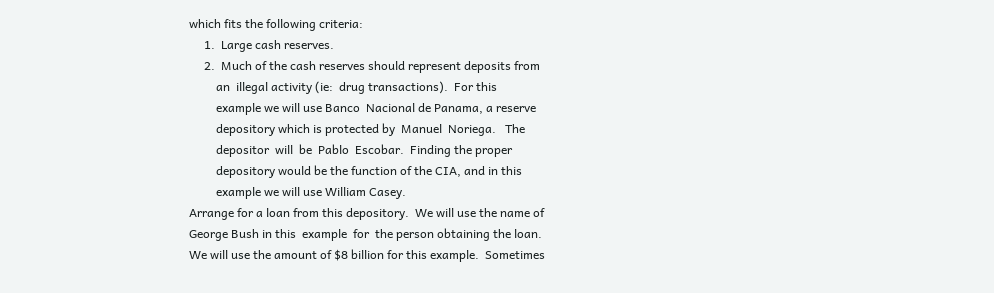which fits the following criteria:
     1.  Large cash reserves.
     2.  Much of the cash reserves should represent deposits from
         an  illegal activity (ie:  drug transactions).  For this
         example we will use Banco  Nacional de Panama, a reserve
         depository which is protected by  Manuel  Noriega.   The
         depositor  will  be  Pablo  Escobar.  Finding the proper
         depository would be the function of the CIA, and in this
         example we will use William Casey.
Arrange for a loan from this depository.  We will use the name of
George Bush in this  example  for  the person obtaining the loan.
We will use the amount of $8 billion for this example.  Sometimes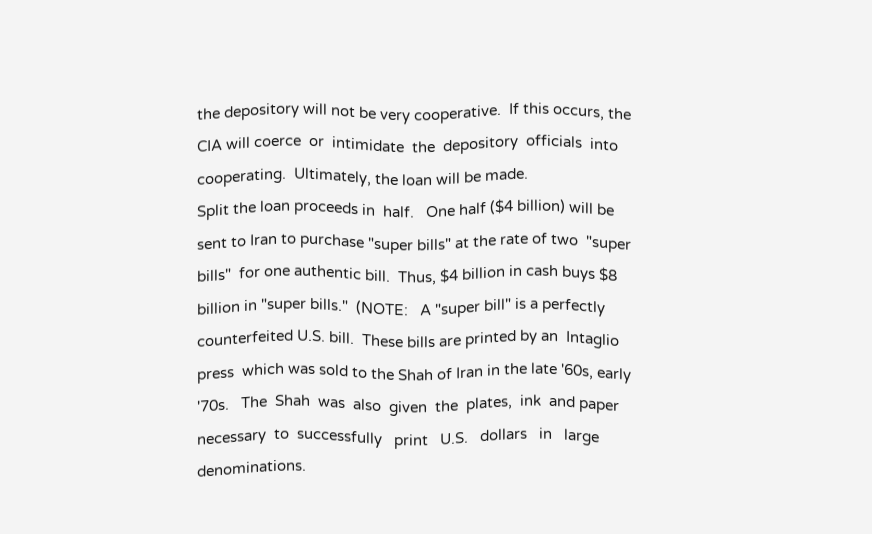the depository will not be very cooperative.  If this occurs, the
CIA will coerce  or  intimidate  the  depository  officials  into
cooperating.  Ultimately, the loan will be made.
Split the loan proceeds in  half.   One half ($4 billion) will be
sent to Iran to purchase "super bills" at the rate of two  "super
bills"  for one authentic bill.  Thus, $4 billion in cash buys $8
billion in "super bills."  (NOTE:   A "super bill" is a perfectly
counterfeited U.S. bill.  These bills are printed by an  Intaglio
press  which was sold to the Shah of Iran in the late '60s, early
'70s.   The  Shah  was  also  given  the  plates,  ink  and paper
necessary  to  successfully   print   U.S.   dollars   in   large
denominations.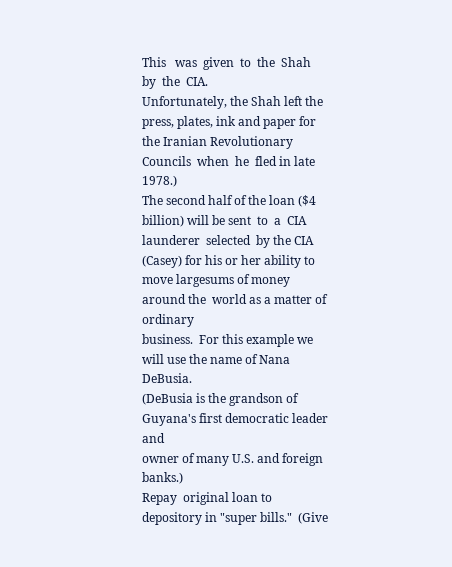This   was  given  to  the  Shah  by  the  CIA.
Unfortunately, the Shah left the press, plates, ink and paper for
the Iranian Revolutionary Councils  when  he  fled in late 1978.)
The second half of the loan ($4 billion) will be sent  to  a  CIA
launderer  selected  by the CIA (Casey) for his or her ability to
move largesums of money around the  world as a matter of ordinary
business.  For this example we will use the name of Nana DeBusia.
(DeBusia is the grandson of Guyana's first democratic leader  and
owner of many U.S. and foreign banks.)
Repay  original loan to depository in "super bills."  (Give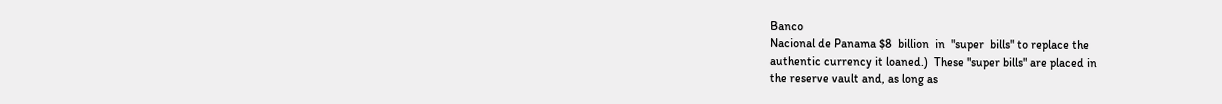Banco
Nacional de Panama $8  billion  in  "super  bills" to replace the
authentic currency it loaned.)  These "super bills" are placed in
the reserve vault and, as long as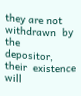they are not withdrawn  by  the
depositor,  their  existence will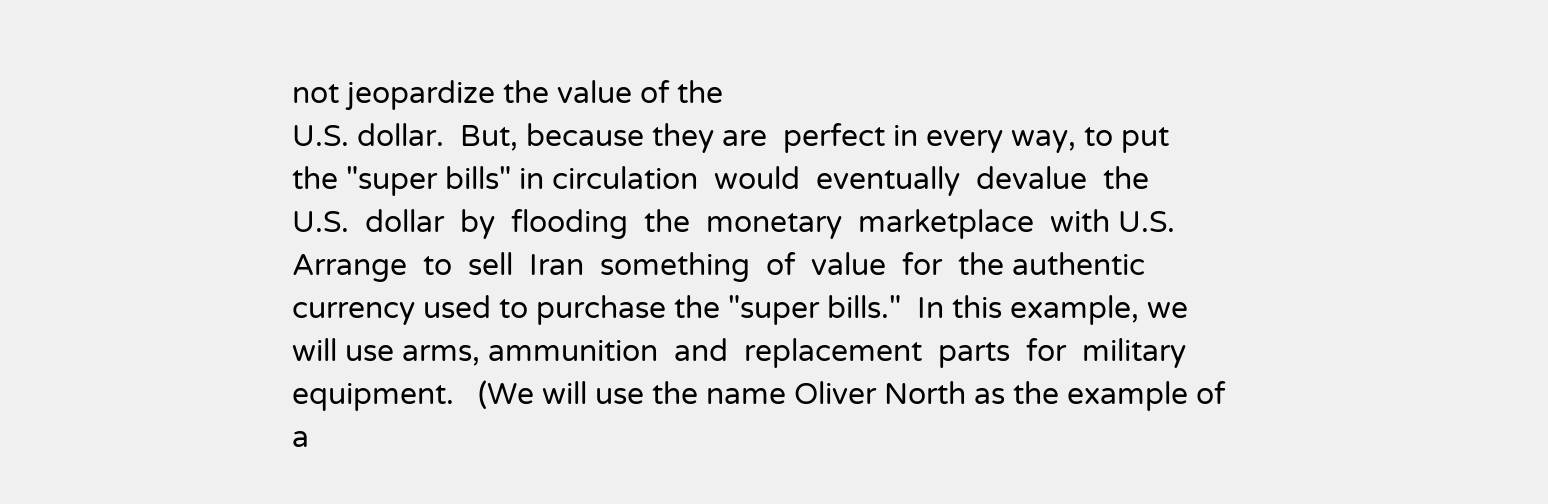not jeopardize the value of the
U.S. dollar.  But, because they are  perfect in every way, to put
the "super bills" in circulation  would  eventually  devalue  the
U.S.  dollar  by  flooding  the  monetary  marketplace  with U.S.
Arrange  to  sell  Iran  something  of  value  for  the authentic
currency used to purchase the "super bills."  In this example, we
will use arms, ammunition  and  replacement  parts  for  military
equipment.   (We will use the name Oliver North as the example of
a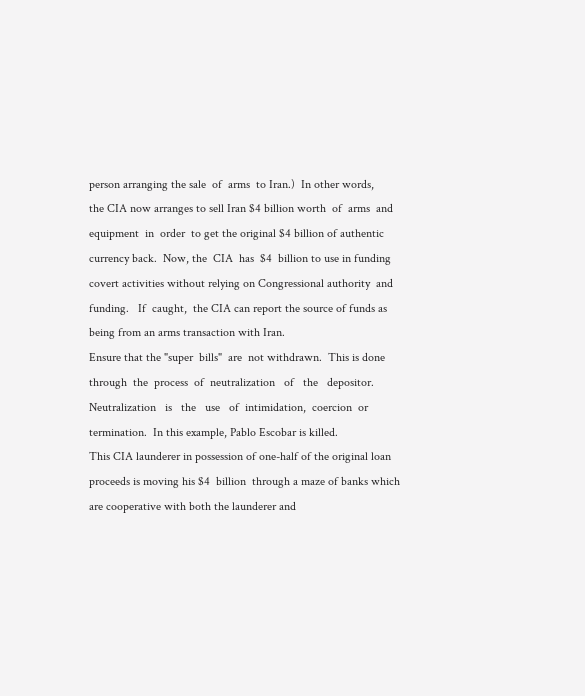person arranging the sale  of  arms  to Iran.)  In other words,
the CIA now arranges to sell Iran $4 billion worth  of  arms  and
equipment  in  order  to get the original $4 billion of authentic
currency back.  Now, the  CIA  has  $4  billion to use in funding
covert activities without relying on Congressional authority  and
funding.   If  caught,  the CIA can report the source of funds as
being from an arms transaction with Iran.
Ensure that the "super  bills"  are  not withdrawn.  This is done
through  the  process  of  neutralization   of   the   depositor.
Neutralization   is   the   use   of  intimidation,  coercion  or
termination.  In this example, Pablo Escobar is killed.
This CIA launderer in possession of one-half of the original loan
proceeds is moving his $4  billion  through a maze of banks which
are cooperative with both the launderer and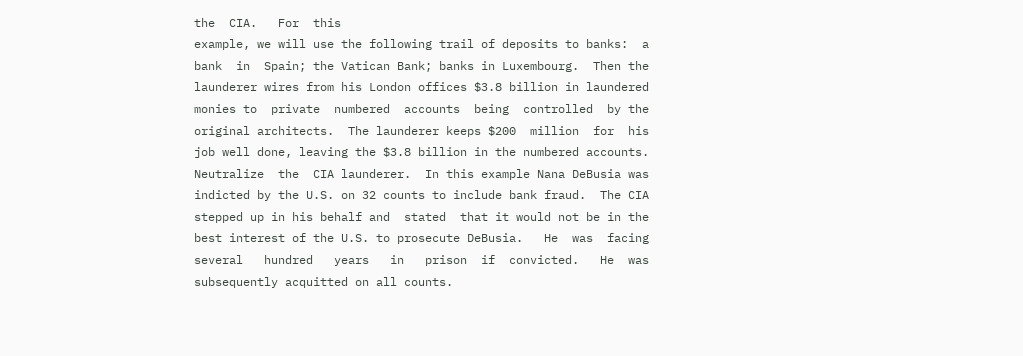the  CIA.   For  this
example, we will use the following trail of deposits to banks:  a
bank  in  Spain; the Vatican Bank; banks in Luxembourg.  Then the
launderer wires from his London offices $3.8 billion in laundered
monies to  private  numbered  accounts  being  controlled  by the
original architects.  The launderer keeps $200  million  for  his
job well done, leaving the $3.8 billion in the numbered accounts.
Neutralize  the  CIA launderer.  In this example Nana DeBusia was
indicted by the U.S. on 32 counts to include bank fraud.  The CIA
stepped up in his behalf and  stated  that it would not be in the
best interest of the U.S. to prosecute DeBusia.   He  was  facing
several   hundred   years   in   prison  if  convicted.   He  was
subsequently acquitted on all counts.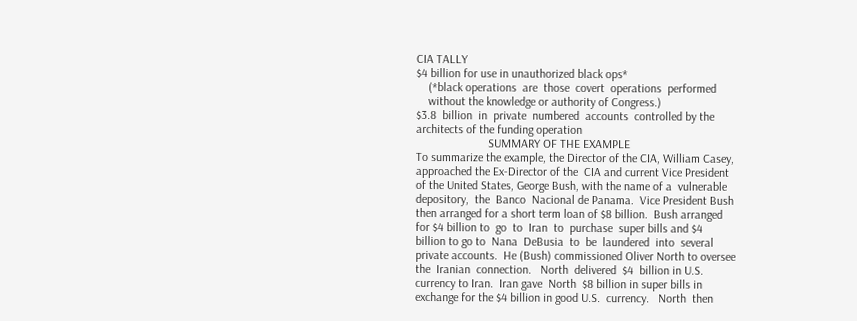CIA TALLY
$4 billion for use in unauthorized black ops*
    (*black operations  are  those  covert  operations  performed
    without the knowledge or authority of Congress.)
$3.8  billion  in  private  numbered  accounts  controlled by the
architects of the funding operation
                        SUMMARY OF THE EXAMPLE
To summarize the example, the Director of the CIA, William Casey,
approached the Ex-Director of the  CIA and current Vice President
of the United States, George Bush, with the name of a  vulnerable
depository,  the  Banco  Nacional de Panama.  Vice President Bush
then arranged for a short term loan of $8 billion.  Bush arranged
for $4 billion to  go  to  Iran  to  purchase  super bills and $4
billion to go to  Nana  DeBusia  to  be  laundered  into  several
private accounts.  He (Bush) commissioned Oliver North to oversee
the  Iranian  connection.   North  delivered  $4  billion in U.S.
currency to Iran.  Iran gave  North  $8 billion in super bills in
exchange for the $4 billion in good U.S.  currency.   North  then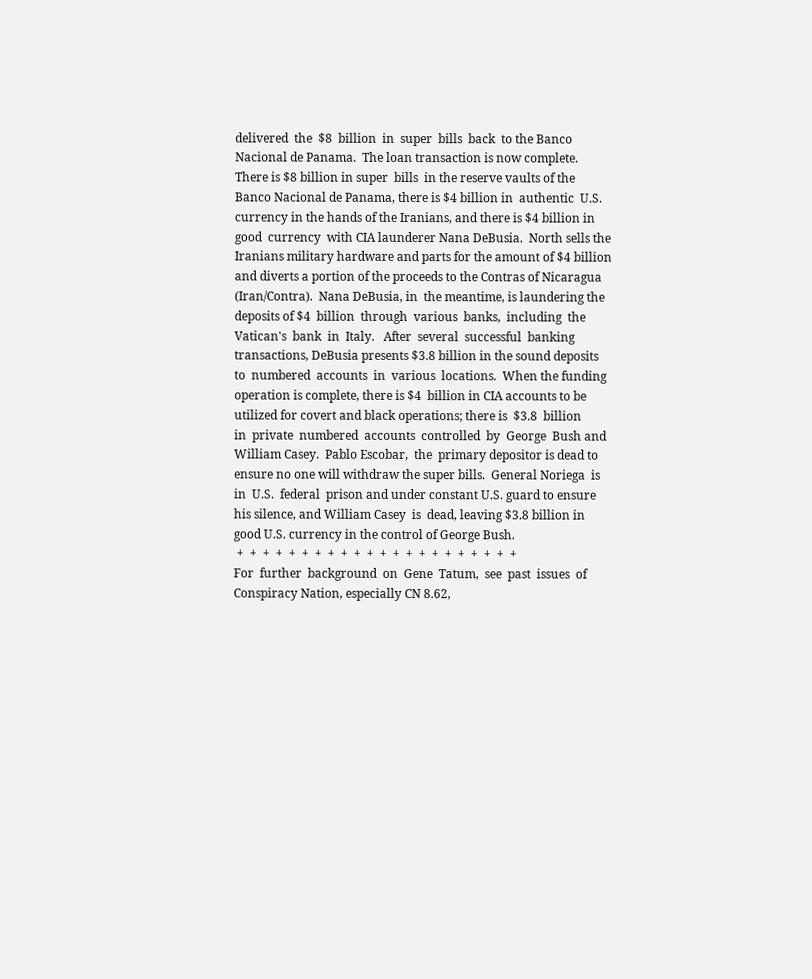delivered  the  $8  billion  in  super  bills  back  to the Banco
Nacional de Panama.  The loan transaction is now complete.
There is $8 billion in super  bills  in the reserve vaults of the
Banco Nacional de Panama, there is $4 billion in  authentic  U.S.
currency in the hands of the Iranians, and there is $4 billion in
good  currency  with CIA launderer Nana DeBusia.  North sells the
Iranians military hardware and parts for the amount of $4 billion
and diverts a portion of the proceeds to the Contras of Nicaragua
(Iran/Contra).  Nana DeBusia, in  the meantime, is laundering the
deposits of $4  billion  through  various  banks,  including  the
Vatican's  bank  in  Italy.   After  several  successful  banking
transactions, DeBusia presents $3.8 billion in the sound deposits
to  numbered  accounts  in  various  locations.  When the funding
operation is complete, there is $4  billion in CIA accounts to be
utilized for covert and black operations; there is  $3.8  billion
in  private  numbered  accounts  controlled  by  George  Bush and
William Casey.  Pablo Escobar,  the  primary depositor is dead to
ensure no one will withdraw the super bills.  General Noriega  is
in  U.S.  federal  prison and under constant U.S. guard to ensure
his silence, and William Casey  is  dead, leaving $3.8 billion in
good U.S. currency in the control of George Bush.
 +  +  +  +  +  +  +  +  +  +  +  +  +  +  +  +  +  +  +  +  +  +
For  further  background  on  Gene  Tatum,  see  past  issues  of
Conspiracy Nation, especially CN 8.62,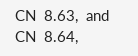CN  8.63,  and  CN  8.64,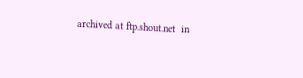archived at ftp.shout.net  in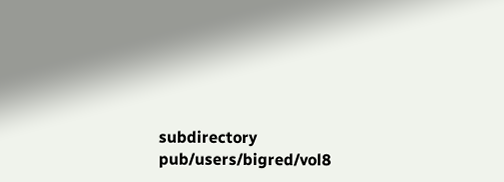subdirectory  pub/users/bigred/vol8